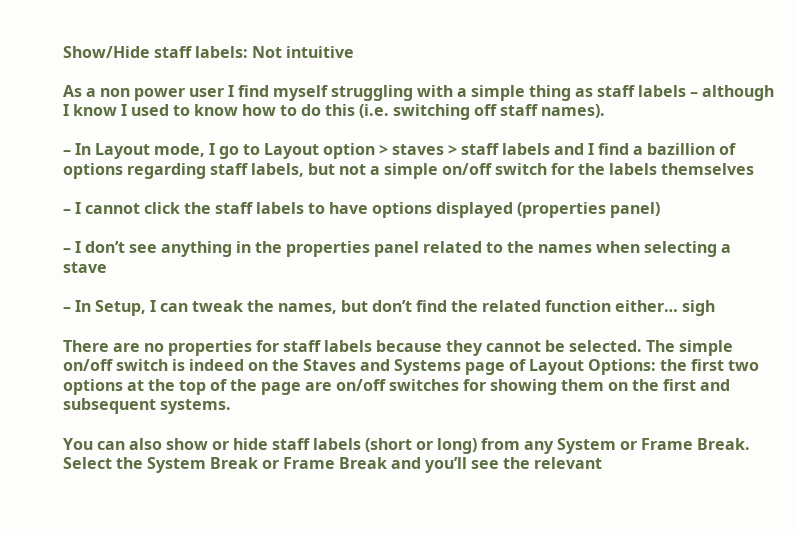Show/Hide staff labels: Not intuitive

As a non power user I find myself struggling with a simple thing as staff labels – although I know I used to know how to do this (i.e. switching off staff names).

– In Layout mode, I go to Layout option > staves > staff labels and I find a bazillion of options regarding staff labels, but not a simple on/off switch for the labels themselves

– I cannot click the staff labels to have options displayed (properties panel)

– I don’t see anything in the properties panel related to the names when selecting a stave

– In Setup, I can tweak the names, but don’t find the related function either… sigh

There are no properties for staff labels because they cannot be selected. The simple on/off switch is indeed on the Staves and Systems page of Layout Options: the first two options at the top of the page are on/off switches for showing them on the first and subsequent systems.

You can also show or hide staff labels (short or long) from any System or Frame Break. Select the System Break or Frame Break and you’ll see the relevant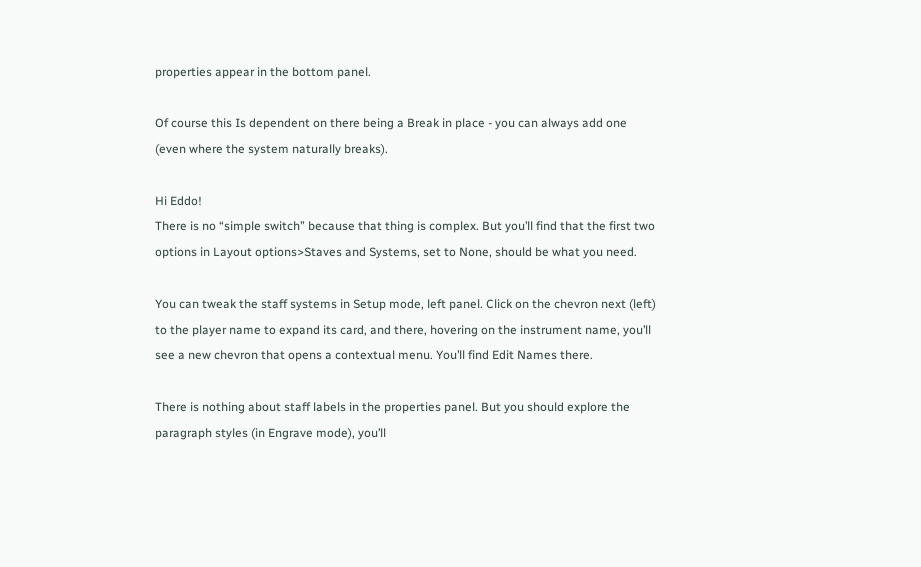properties appear in the bottom panel.

Of course this Is dependent on there being a Break in place - you can always add one (even where the system naturally breaks).

Hi Eddo!
There is no “simple switch” because that thing is complex. But you’ll find that the first two options in Layout options>Staves and Systems, set to None, should be what you need.

You can tweak the staff systems in Setup mode, left panel. Click on the chevron next (left) to the player name to expand its card, and there, hovering on the instrument name, you’ll see a new chevron that opens a contextual menu. You’ll find Edit Names there.

There is nothing about staff labels in the properties panel. But you should explore the paragraph styles (in Engrave mode), you’ll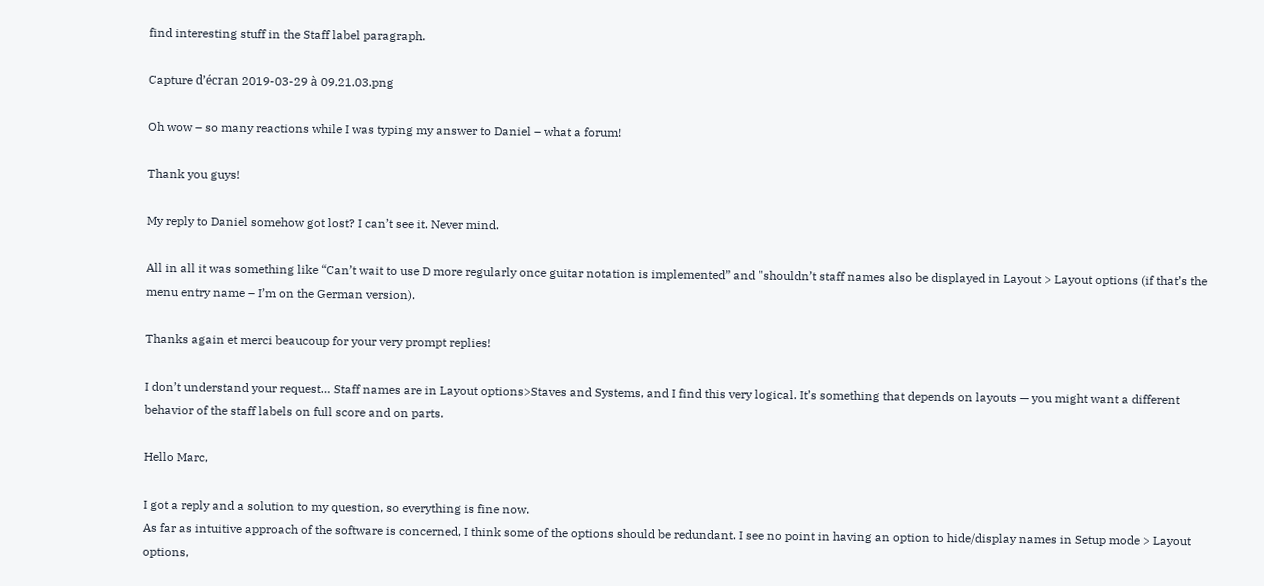find interesting stuff in the Staff label paragraph.

Capture d’écran 2019-03-29 à 09.21.03.png

Oh wow – so many reactions while I was typing my answer to Daniel – what a forum!

Thank you guys!

My reply to Daniel somehow got lost? I can’t see it. Never mind.

All in all it was something like “Can’t wait to use D more regularly once guitar notation is implemented” and "shouldn’t staff names also be displayed in Layout > Layout options (if that’s the menu entry name – I’m on the German version).

Thanks again et merci beaucoup for your very prompt replies!

I don’t understand your request… Staff names are in Layout options>Staves and Systems, and I find this very logical. It’s something that depends on layouts — you might want a different behavior of the staff labels on full score and on parts.

Hello Marc,

I got a reply and a solution to my question, so everything is fine now.
As far as intuitive approach of the software is concerned, I think some of the options should be redundant. I see no point in having an option to hide/display names in Setup mode > Layout options,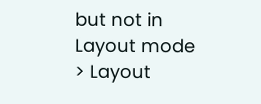but not in Layout mode > Layout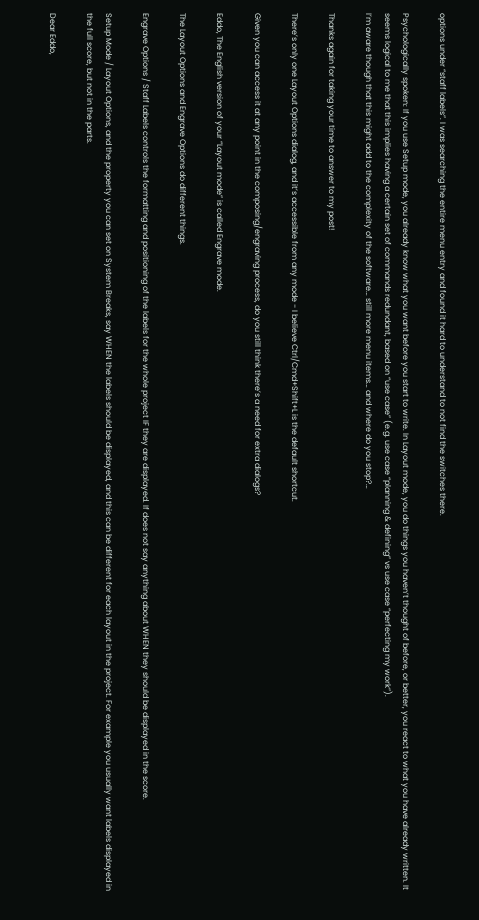options under “staff labels”. I was searching the entire menu entry and found it hard to understand to not find the switches there.

Psychologically spoken: If you use Setup mode, you already know what you want before you start to write. In Layout mode, you do things you haven’t thought of before, or better, you react to what you have already written. It seems logical to me that this implies having a certain set of commands redundant, based on “use case” (e.g. use case “planning & defining” vs use case “perfecting my work”).
I’m aware though that this might add to the complexity of the software… still more menu items… and where do you stop?…

Thanks again for taking your time to answer to my post!

There’s only one Layout Options dialog, and it’s accessible from any mode - I believe Ctrl/Cmd+Shift+L is the default shortcut.

Given you can access it at any point in the composing/engraving process, do you still think there’s a need for extra dialogs?

Eddo, The English version of your “Layout mode” is called Engrave mode.

The Layout Options and Engrave Options do different things.

Engrave Options / Staff Labels controls the formatting and positioning of the labels for the whole project IF they are displayed. If does not say anything about WHEN they should be displayed in the score.

Setup Mode / Layout Options, and the property you can set on System Breaks, say WHEN the labels should be displayed, and this can be different for each layout in the project. For example you usually want labels displayed in the full score, but not in the parts.

Dear Eddo,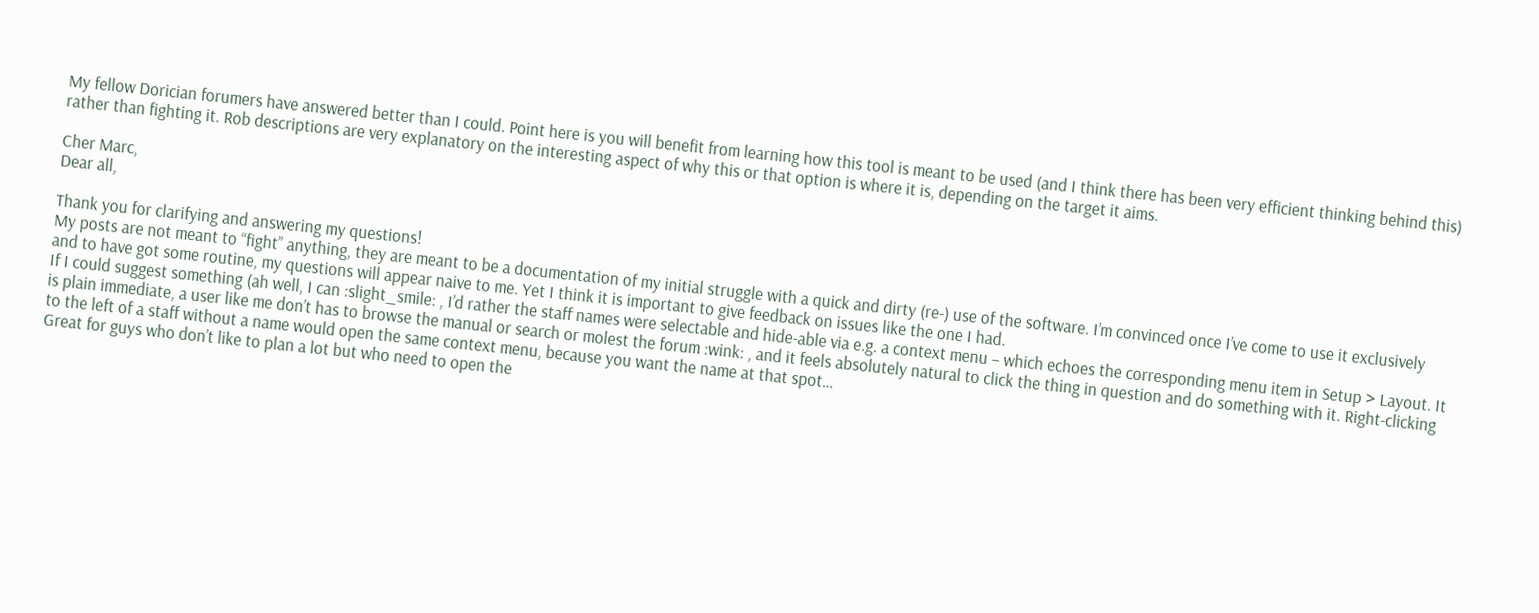My fellow Dorician forumers have answered better than I could. Point here is you will benefit from learning how this tool is meant to be used (and I think there has been very efficient thinking behind this) rather than fighting it. Rob descriptions are very explanatory on the interesting aspect of why this or that option is where it is, depending on the target it aims.

Cher Marc,
Dear all,

Thank you for clarifying and answering my questions!
My posts are not meant to “fight” anything, they are meant to be a documentation of my initial struggle with a quick and dirty (re-) use of the software. I’m convinced once I’ve come to use it exclusively and to have got some routine, my questions will appear naive to me. Yet I think it is important to give feedback on issues like the one I had.
If I could suggest something (ah well, I can :slight_smile: , I’d rather the staff names were selectable and hide-able via e.g. a context menu – which echoes the corresponding menu item in Setup > Layout. It is plain immediate, a user like me don’t has to browse the manual or search or molest the forum :wink: , and it feels absolutely natural to click the thing in question and do something with it. Right-clicking to the left of a staff without a name would open the same context menu, because you want the name at that spot…
Great for guys who don’t like to plan a lot but who need to open the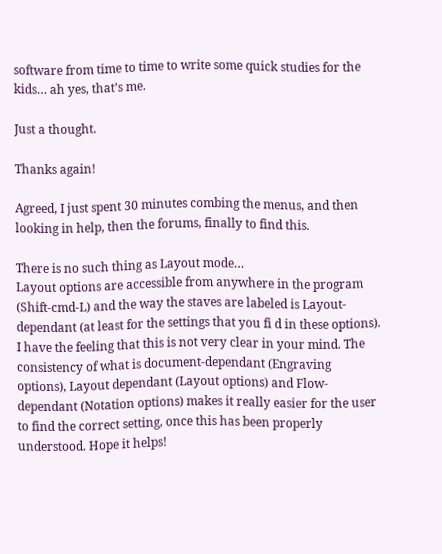software from time to time to write some quick studies for the kids… ah yes, that’s me.

Just a thought.

Thanks again!

Agreed, I just spent 30 minutes combing the menus, and then looking in help, then the forums, finally to find this.

There is no such thing as Layout mode…
Layout options are accessible from anywhere in the program (Shift-cmd-L) and the way the staves are labeled is Layout-dependant (at least for the settings that you fi d in these options).
I have the feeling that this is not very clear in your mind. The consistency of what is document-dependant (Engraving options), Layout dependant (Layout options) and Flow-dependant (Notation options) makes it really easier for the user to find the correct setting, once this has been properly understood. Hope it helps!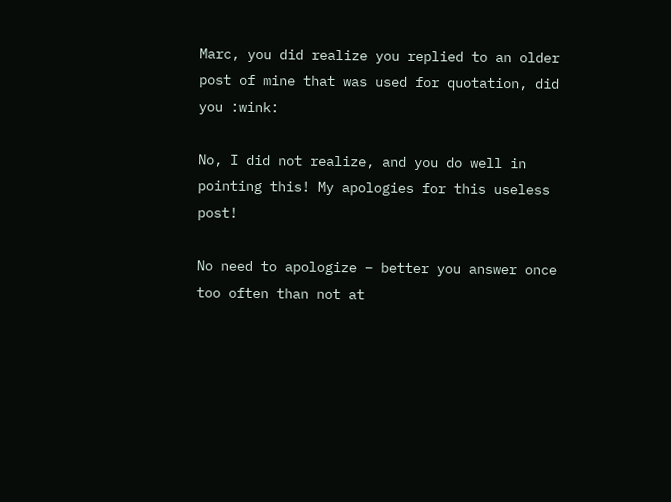Marc, you did realize you replied to an older post of mine that was used for quotation, did you :wink:

No, I did not realize, and you do well in pointing this! My apologies for this useless post!

No need to apologize – better you answer once too often than not at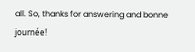all. So, thanks for answering and bonne journée!